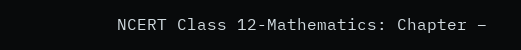NCERT Class 12-Mathematics: Chapter –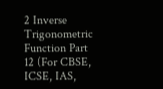2 Inverse Trigonometric Function Part 12 (For CBSE, ICSE, IAS,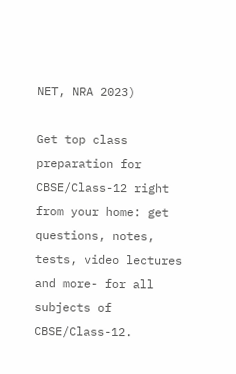NET, NRA 2023)

Get top class preparation for CBSE/Class-12 right from your home: get questions, notes, tests, video lectures and more- for all subjects of CBSE/Class-12.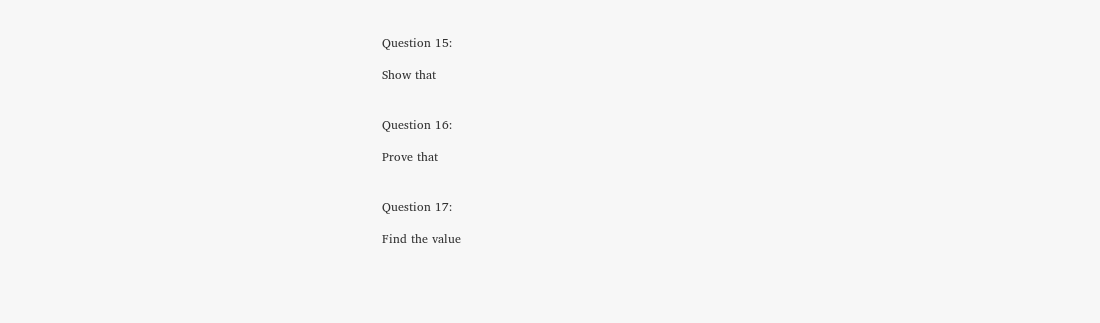Question 15:

Show that


Question 16:

Prove that


Question 17:

Find the value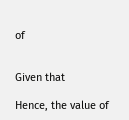of


Given that

Hence, the value of